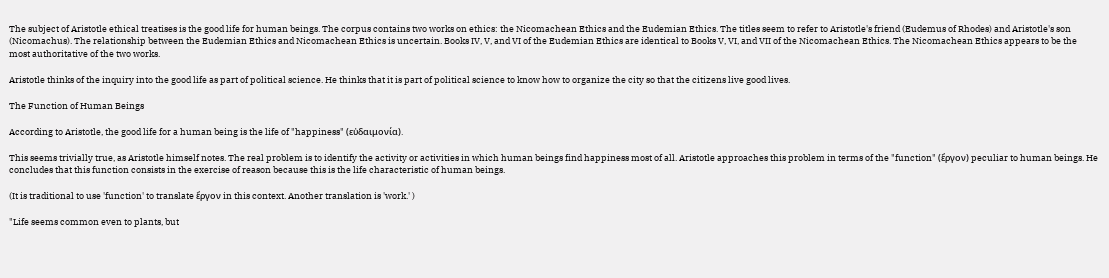The subject of Aristotle ethical treatises is the good life for human beings. The corpus contains two works on ethics: the Nicomachean Ethics and the Eudemian Ethics. The titles seem to refer to Aristotle's friend (Eudemus of Rhodes) and Aristotle's son (Nicomachus). The relationship between the Eudemian Ethics and Nicomachean Ethics is uncertain. Books IV, V, and VI of the Eudemian Ethics are identical to Books V, VI, and VII of the Nicomachean Ethics. The Nicomachean Ethics appears to be the most authoritative of the two works.

Aristotle thinks of the inquiry into the good life as part of political science. He thinks that it is part of political science to know how to organize the city so that the citizens live good lives.

The Function of Human Beings

According to Aristotle, the good life for a human being is the life of "happiness" (εὐδαιμονία).

This seems trivially true, as Aristotle himself notes. The real problem is to identify the activity or activities in which human beings find happiness most of all. Aristotle approaches this problem in terms of the "function" (ἔργον) peculiar to human beings. He concludes that this function consists in the exercise of reason because this is the life characteristic of human beings.

(It is traditional to use 'function' to translate ἔργον in this context. Another translation is 'work.' )

"Life seems common even to plants, but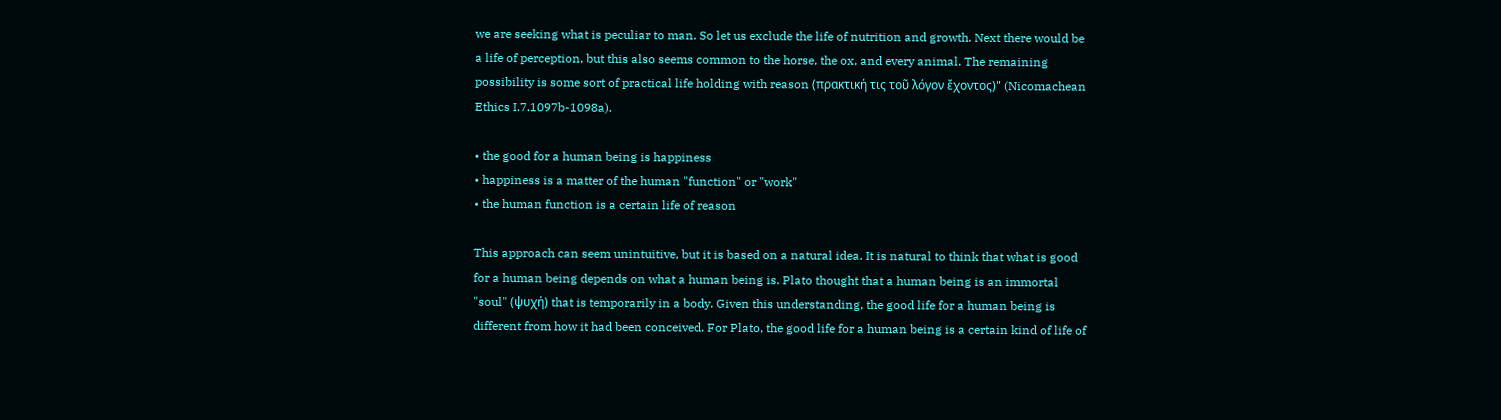we are seeking what is peculiar to man. So let us exclude the life of nutrition and growth. Next there would be a life of perception, but this also seems common to the horse, the ox, and every animal. The remaining possibility is some sort of practical life holding with reason (πρακτική τις τοῦ λόγον ἔχοντος)" (Nicomachean Ethics I.7.1097b-1098a).

• the good for a human being is happiness
• happiness is a matter of the human "function" or "work"
• the human function is a certain life of reason

This approach can seem unintuitive, but it is based on a natural idea. It is natural to think that what is good for a human being depends on what a human being is. Plato thought that a human being is an immortal "soul" (ψυχή) that is temporarily in a body. Given this understanding, the good life for a human being is different from how it had been conceived. For Plato, the good life for a human being is a certain kind of life of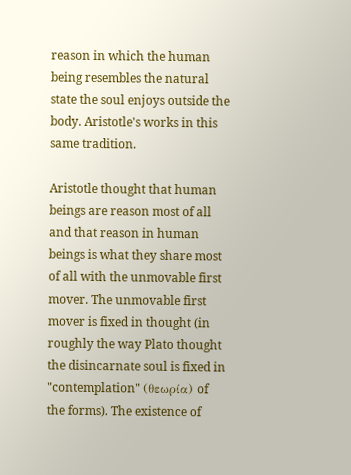reason in which the human being resembles the natural state the soul enjoys outside the body. Aristotle's works in this same tradition.

Aristotle thought that human beings are reason most of all and that reason in human beings is what they share most of all with the unmovable first mover. The unmovable first mover is fixed in thought (in roughly the way Plato thought the disincarnate soul is fixed in "contemplation" (θεωρία) of the forms). The existence of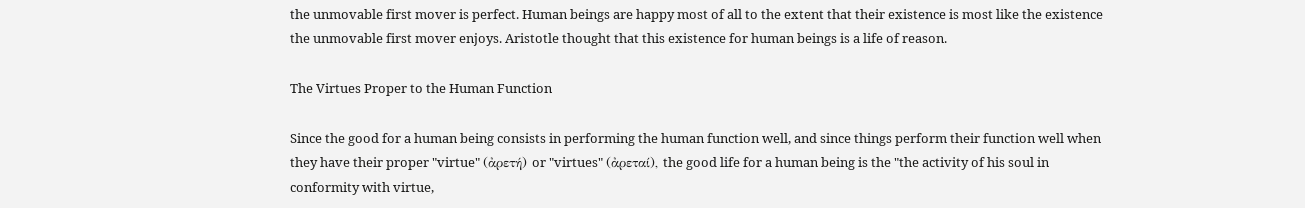the unmovable first mover is perfect. Human beings are happy most of all to the extent that their existence is most like the existence the unmovable first mover enjoys. Aristotle thought that this existence for human beings is a life of reason.

The Virtues Proper to the Human Function

Since the good for a human being consists in performing the human function well, and since things perform their function well when they have their proper "virtue" (ἀρετή) or "virtues" (ἀρεταί), the good life for a human being is the "the activity of his soul in conformity with virtue,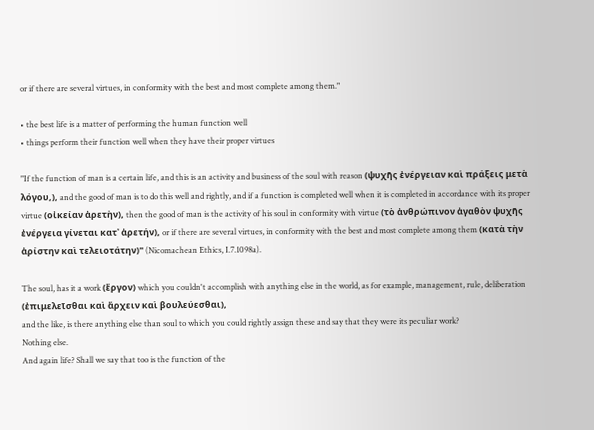or if there are several virtues, in conformity with the best and most complete among them."

• the best life is a matter of performing the human function well
• things perform their function well when they have their proper virtues

"If the function of man is a certain life, and this is an activity and business of the soul with reason (ψυχῆς ἐνέργειαν καὶ πράξεις μετὰ λόγου,), and the good of man is to do this well and rightly, and if a function is completed well when it is completed in accordance with its proper virtue (οἰκείαν ἀρετὴν), then the good of man is the activity of his soul in conformity with virtue (τὸ ἀνθρώπινον ἀγαθὸν ψυχῆς ἐνέργεια γίνεται κατ᾽ ἀρετήν), or if there are several virtues, in conformity with the best and most complete among them (κατὰ τὴν ἀρίστην καὶ τελειοτάτην)" (Nicomachean Ethics, I.7.1098a).

The soul, has it a work (ἔργον) which you couldn't accomplish with anything else in the world, as for example, management, rule, deliberation (ἐπιμελεῖσθαι καὶ ἄρχειν καὶ βουλεύεσθαι),
and the like, is there anything else than soul to which you could rightly assign these and say that they were its peculiar work?
Nothing else.
And again life? Shall we say that too is the function of the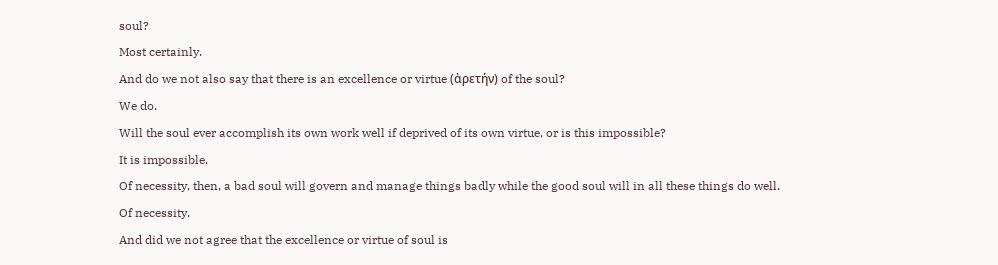soul?
Most certainly.
And do we not also say that there is an excellence or virtue (ἀρετήν) of the soul?
We do.
Will the soul ever accomplish its own work well if deprived of its own virtue, or is this impossible?
It is impossible.
Of necessity, then, a bad soul will govern and manage things badly while the good soul will in all these things do well.
Of necessity.
And did we not agree that the excellence or virtue of soul is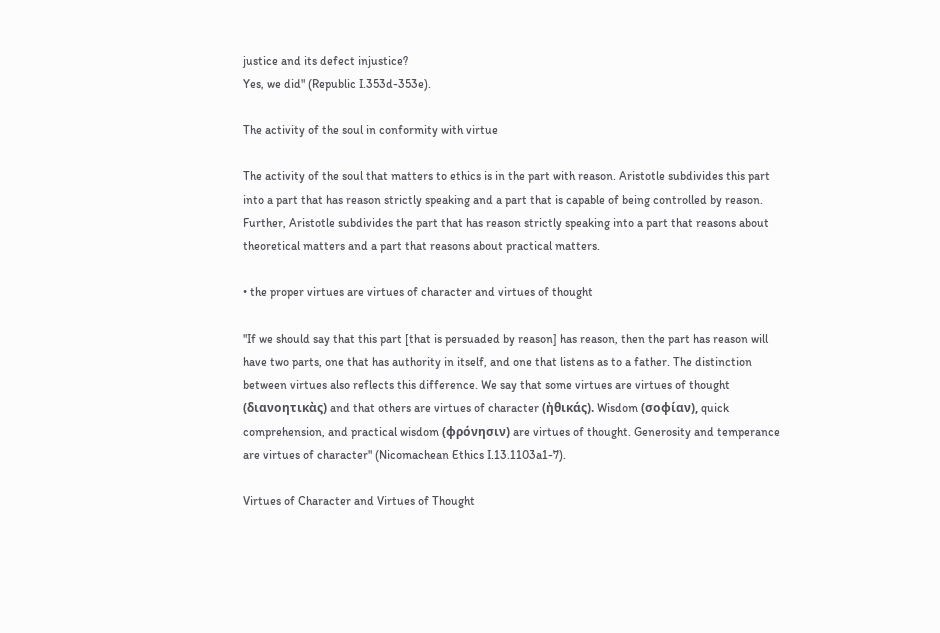justice and its defect injustice?
Yes, we did" (Republic I.353d-353e).

The activity of the soul in conformity with virtue

The activity of the soul that matters to ethics is in the part with reason. Aristotle subdivides this part into a part that has reason strictly speaking and a part that is capable of being controlled by reason. Further, Aristotle subdivides the part that has reason strictly speaking into a part that reasons about theoretical matters and a part that reasons about practical matters.

• the proper virtues are virtues of character and virtues of thought

"If we should say that this part [that is persuaded by reason] has reason, then the part has reason will have two parts, one that has authority in itself, and one that listens as to a father. The distinction between virtues also reflects this difference. We say that some virtues are virtues of thought (διανοητικὰς) and that others are virtues of character (ἠθικάς). Wisdom (σοφίαν), quick comprehension, and practical wisdom (φρόνησιν) are virtues of thought. Generosity and temperance are virtues of character" (Nicomachean Ethics I.13.1103a1-7).

Virtues of Character and Virtues of Thought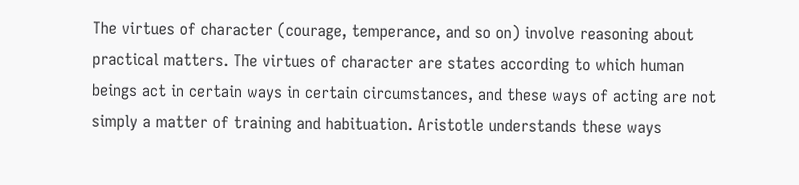The virtues of character (courage, temperance, and so on) involve reasoning about practical matters. The virtues of character are states according to which human beings act in certain ways in certain circumstances, and these ways of acting are not simply a matter of training and habituation. Aristotle understands these ways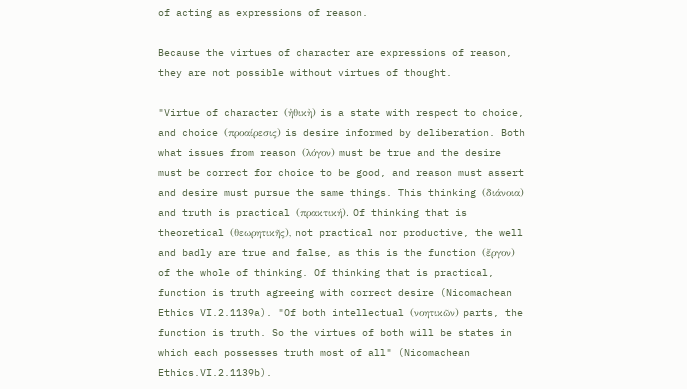of acting as expressions of reason.

Because the virtues of character are expressions of reason, they are not possible without virtues of thought.

"Virtue of character (ἠθικὴ) is a state with respect to choice, and choice (προαίρεσις) is desire informed by deliberation. Both what issues from reason (λόγον) must be true and the desire must be correct for choice to be good, and reason must assert and desire must pursue the same things. This thinking (διάνοια) and truth is practical (πρακτική). Of thinking that is theoretical (θεωρητικῆς), not practical nor productive, the well and badly are true and false, as this is the function (ἔργον) of the whole of thinking. Of thinking that is practical, function is truth agreeing with correct desire (Nicomachean Ethics VI.2.1139a). "Of both intellectual (νοητικῶν) parts, the function is truth. So the virtues of both will be states in which each possesses truth most of all" (Nicomachean Ethics.VI.2.1139b).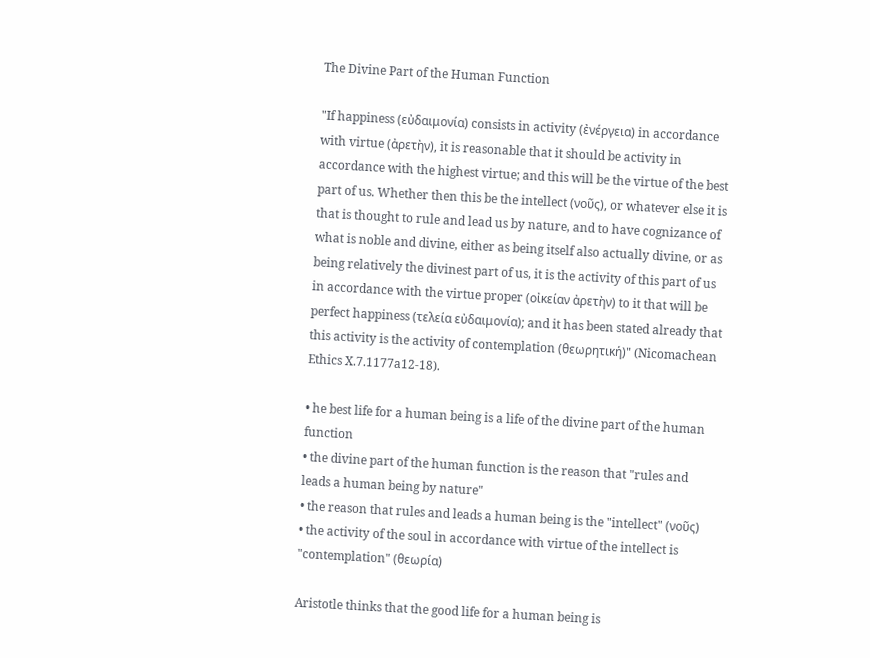The Divine Part of the Human Function

"If happiness (εὐδαιμονία) consists in activity (ἐνέργεια) in accordance with virtue (ἀρετὴν), it is reasonable that it should be activity in accordance with the highest virtue; and this will be the virtue of the best part of us. Whether then this be the intellect (νοῦς), or whatever else it is that is thought to rule and lead us by nature, and to have cognizance of what is noble and divine, either as being itself also actually divine, or as being relatively the divinest part of us, it is the activity of this part of us in accordance with the virtue proper (οἰκείαν ἀρετὴν) to it that will be perfect happiness (τελεία εὐδαιμονία); and it has been stated already that this activity is the activity of contemplation (θεωρητική)" (Nicomachean Ethics X.7.1177a12-18).

• he best life for a human being is a life of the divine part of the human function
• the divine part of the human function is the reason that "rules and leads a human being by nature"
• the reason that rules and leads a human being is the "intellect" (νοῦς)
• the activity of the soul in accordance with virtue of the intellect is "contemplation" (θεωρία)

Aristotle thinks that the good life for a human being is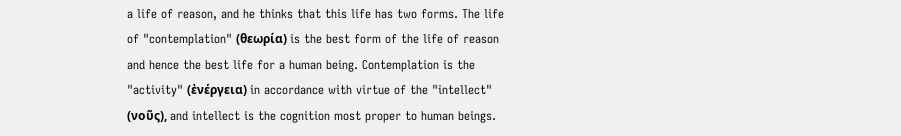a life of reason, and he thinks that this life has two forms. The life of "contemplation" (θεωρία) is the best form of the life of reason and hence the best life for a human being. Contemplation is the "activity" (ἐνέργεια) in accordance with virtue of the "intellect" (νοῦς), and intellect is the cognition most proper to human beings.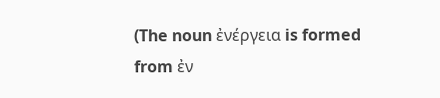(The noun ἐνέργεια is formed from ἐν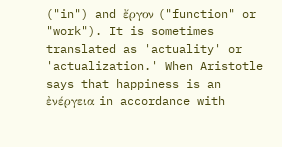("in") and ἔργον ("function" or "work"). It is sometimes translated as 'actuality' or 'actualization.' When Aristotle says that happiness is an ἐνέργεια in accordance with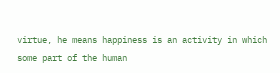virtue, he means happiness is an activity in which some part of the human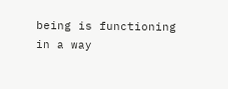being is functioning in a way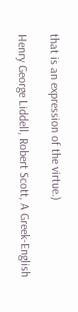that is an expression of the virtue.)

Henry George Liddell, Robert Scott, A Greek-English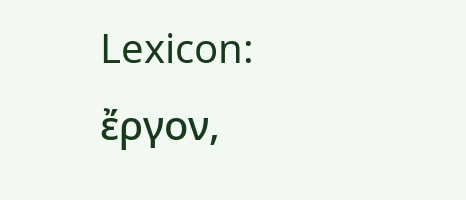Lexicon: ἔργον,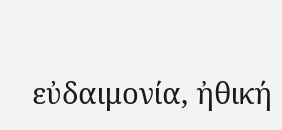εὐδαιμονία, ἠθική